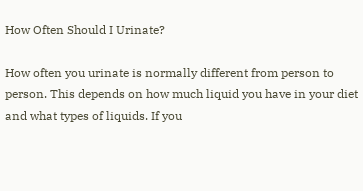How Often Should I Urinate?

How often you urinate is normally different from person to person. This depends on how much liquid you have in your diet and what types of liquids. If you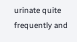urinate quite frequently and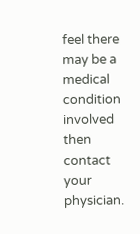feel there may be a medical condition involved then contact your physician.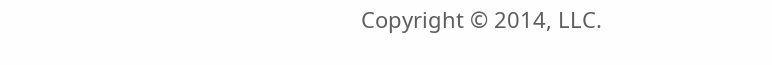Copyright © 2014, LLC.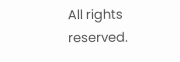All rights reserved.